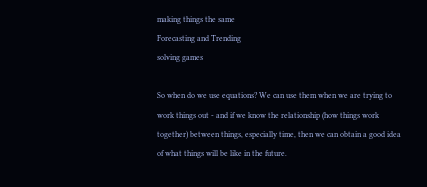making things the same
Forecasting and Trending
solving games

So when do we use equations? We can use them when we are trying to work things out - and if we know the relationship (how things work together) between things, especially time, then we can obtain a good idea of what things will be like in the future.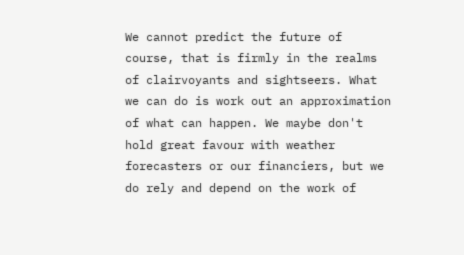We cannot predict the future of course, that is firmly in the realms of clairvoyants and sightseers. What we can do is work out an approximation of what can happen. We maybe don't hold great favour with weather forecasters or our financiers, but we do rely and depend on the work of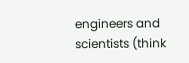engineers and scientists (think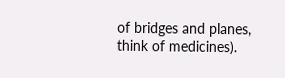of bridges and planes, think of medicines).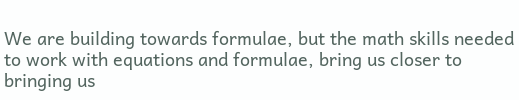We are building towards formulae, but the math skills needed to work with equations and formulae, bring us closer to bringing us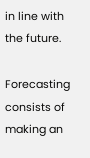in line with the future.

Forecasting consists of making an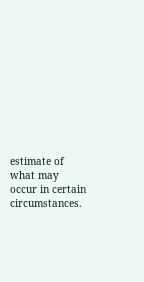estimate of what may occur in certain circumstances.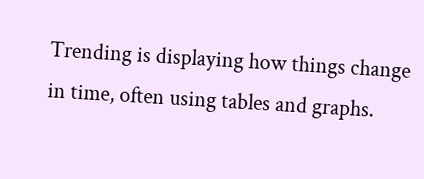Trending is displaying how things change in time, often using tables and graphs.